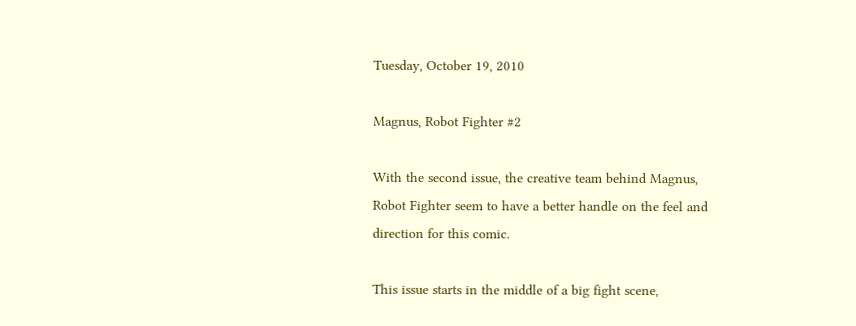Tuesday, October 19, 2010

Magnus, Robot Fighter #2

With the second issue, the creative team behind Magnus, Robot Fighter seem to have a better handle on the feel and direction for this comic.

This issue starts in the middle of a big fight scene,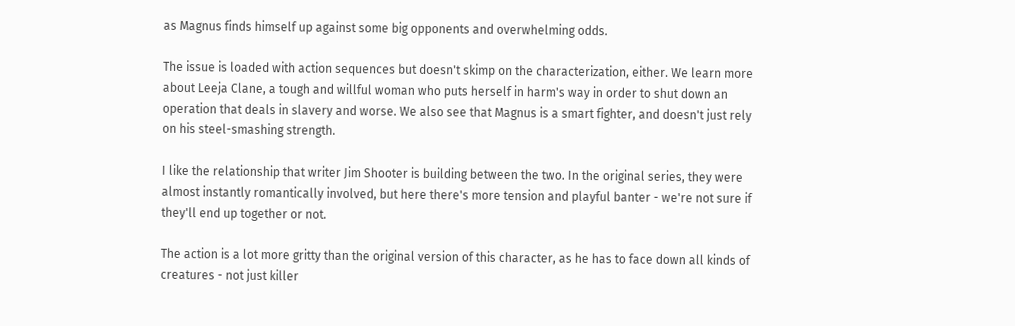as Magnus finds himself up against some big opponents and overwhelming odds.

The issue is loaded with action sequences but doesn't skimp on the characterization, either. We learn more about Leeja Clane, a tough and willful woman who puts herself in harm's way in order to shut down an operation that deals in slavery and worse. We also see that Magnus is a smart fighter, and doesn't just rely on his steel-smashing strength.

I like the relationship that writer Jim Shooter is building between the two. In the original series, they were almost instantly romantically involved, but here there's more tension and playful banter - we're not sure if they'll end up together or not.

The action is a lot more gritty than the original version of this character, as he has to face down all kinds of creatures - not just killer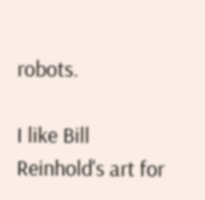robots.

I like Bill Reinhold's art for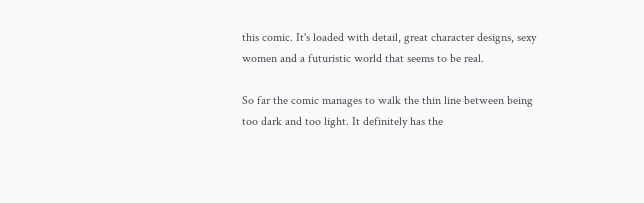this comic. It's loaded with detail, great character designs, sexy women and a futuristic world that seems to be real.

So far the comic manages to walk the thin line between being too dark and too light. It definitely has the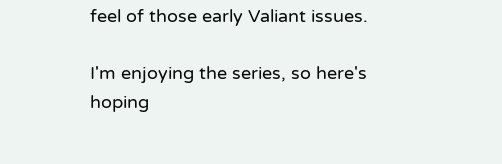feel of those early Valiant issues.

I'm enjoying the series, so here's hoping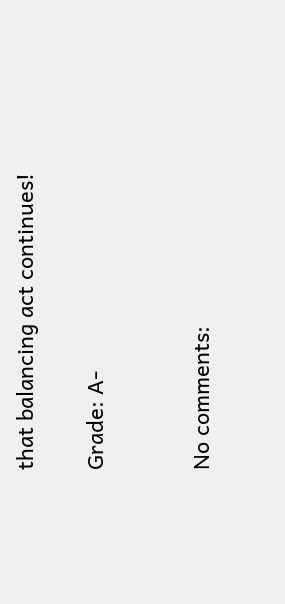that balancing act continues!

Grade: A-


No comments: